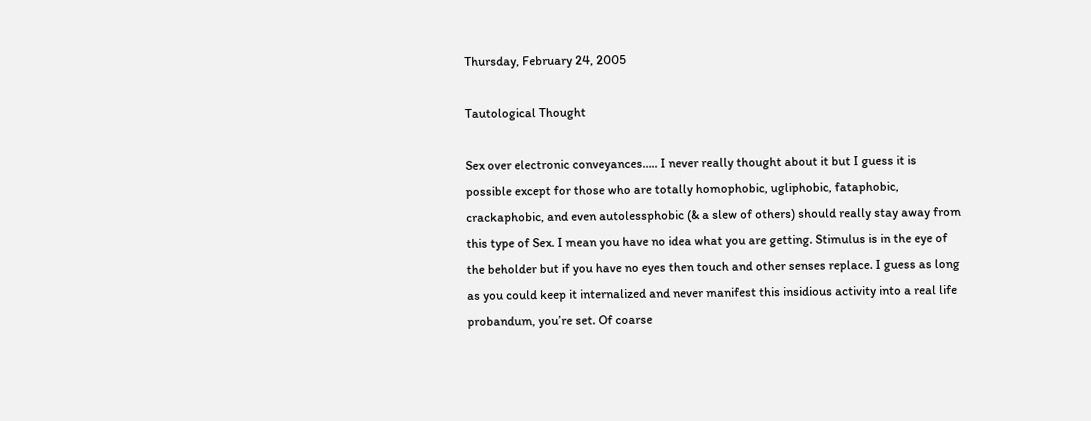Thursday, February 24, 2005

Tautological Thought

Sex over electronic conveyances….. I never really thought about it but I guess it is possible except for those who are totally homophobic, ugliphobic, fataphobic, crackaphobic, and even autolessphobic (& a slew of others) should really stay away from this type of Sex. I mean you have no idea what you are getting. Stimulus is in the eye of the beholder but if you have no eyes then touch and other senses replace. I guess as long as you could keep it internalized and never manifest this insidious activity into a real life probandum, you’re set. Of coarse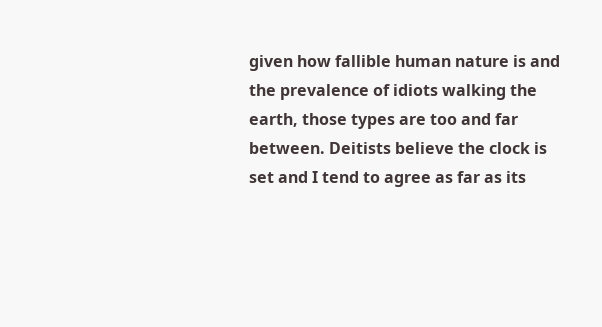given how fallible human nature is and the prevalence of idiots walking the earth, those types are too and far between. Deitists believe the clock is set and I tend to agree as far as its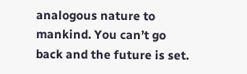analogous nature to mankind. You can’t go back and the future is set.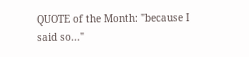QUOTE of the Month: "because I said so..."